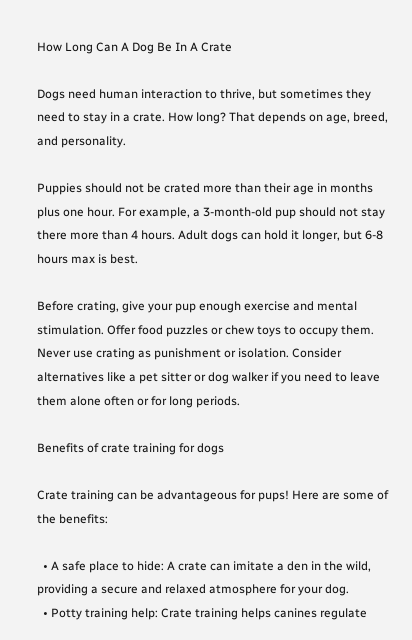How Long Can A Dog Be In A Crate

Dogs need human interaction to thrive, but sometimes they need to stay in a crate. How long? That depends on age, breed, and personality.

Puppies should not be crated more than their age in months plus one hour. For example, a 3-month-old pup should not stay there more than 4 hours. Adult dogs can hold it longer, but 6-8 hours max is best.

Before crating, give your pup enough exercise and mental stimulation. Offer food puzzles or chew toys to occupy them. Never use crating as punishment or isolation. Consider alternatives like a pet sitter or dog walker if you need to leave them alone often or for long periods.

Benefits of crate training for dogs

Crate training can be advantageous for pups! Here are some of the benefits:

  • A safe place to hide: A crate can imitate a den in the wild, providing a secure and relaxed atmosphere for your dog.
  • Potty training help: Crate training helps canines regulate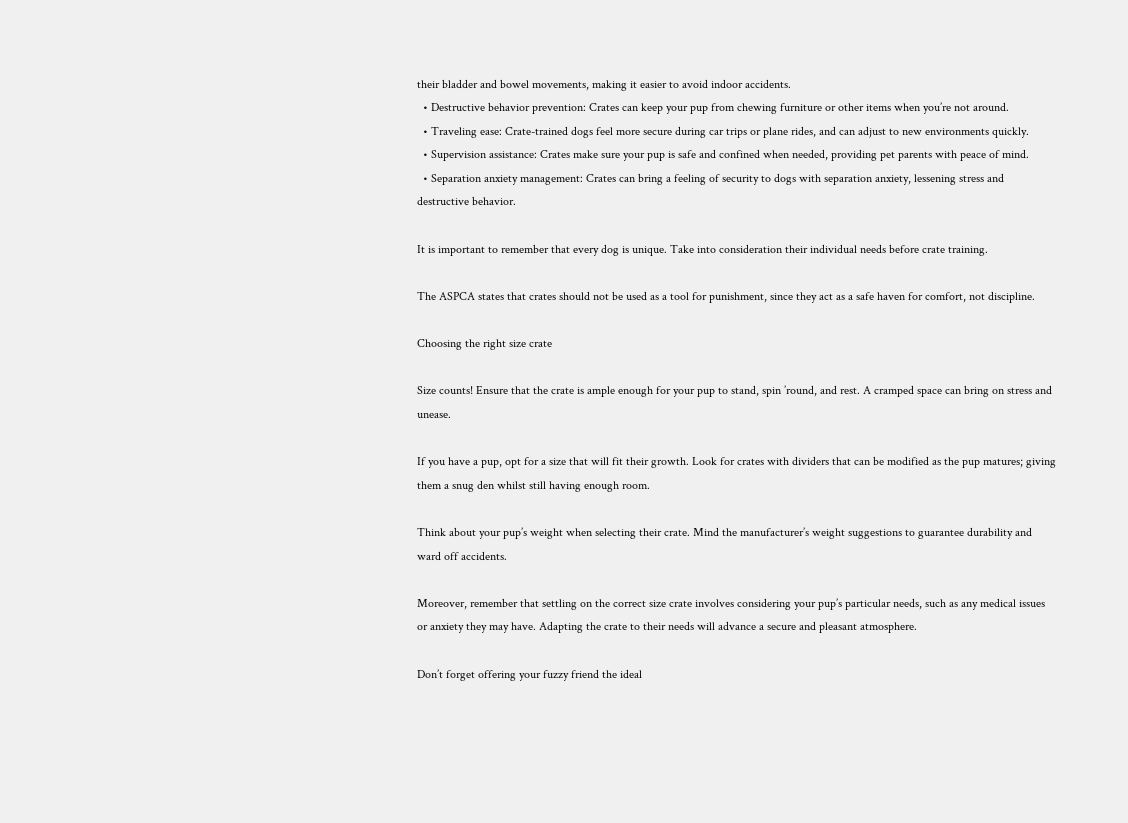their bladder and bowel movements, making it easier to avoid indoor accidents.
  • Destructive behavior prevention: Crates can keep your pup from chewing furniture or other items when you’re not around.
  • Traveling ease: Crate-trained dogs feel more secure during car trips or plane rides, and can adjust to new environments quickly.
  • Supervision assistance: Crates make sure your pup is safe and confined when needed, providing pet parents with peace of mind.
  • Separation anxiety management: Crates can bring a feeling of security to dogs with separation anxiety, lessening stress and destructive behavior.

It is important to remember that every dog is unique. Take into consideration their individual needs before crate training.

The ASPCA states that crates should not be used as a tool for punishment, since they act as a safe haven for comfort, not discipline.

Choosing the right size crate

Size counts! Ensure that the crate is ample enough for your pup to stand, spin ’round, and rest. A cramped space can bring on stress and unease.

If you have a pup, opt for a size that will fit their growth. Look for crates with dividers that can be modified as the pup matures; giving them a snug den whilst still having enough room.

Think about your pup’s weight when selecting their crate. Mind the manufacturer’s weight suggestions to guarantee durability and ward off accidents.

Moreover, remember that settling on the correct size crate involves considering your pup’s particular needs, such as any medical issues or anxiety they may have. Adapting the crate to their needs will advance a secure and pleasant atmosphere.

Don’t forget offering your fuzzy friend the ideal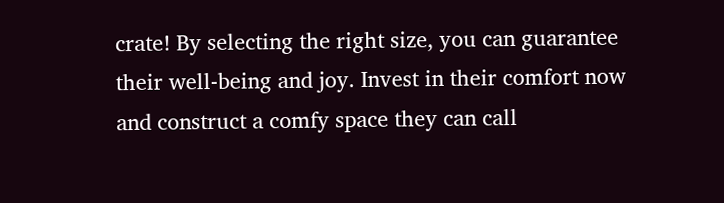crate! By selecting the right size, you can guarantee their well-being and joy. Invest in their comfort now and construct a comfy space they can call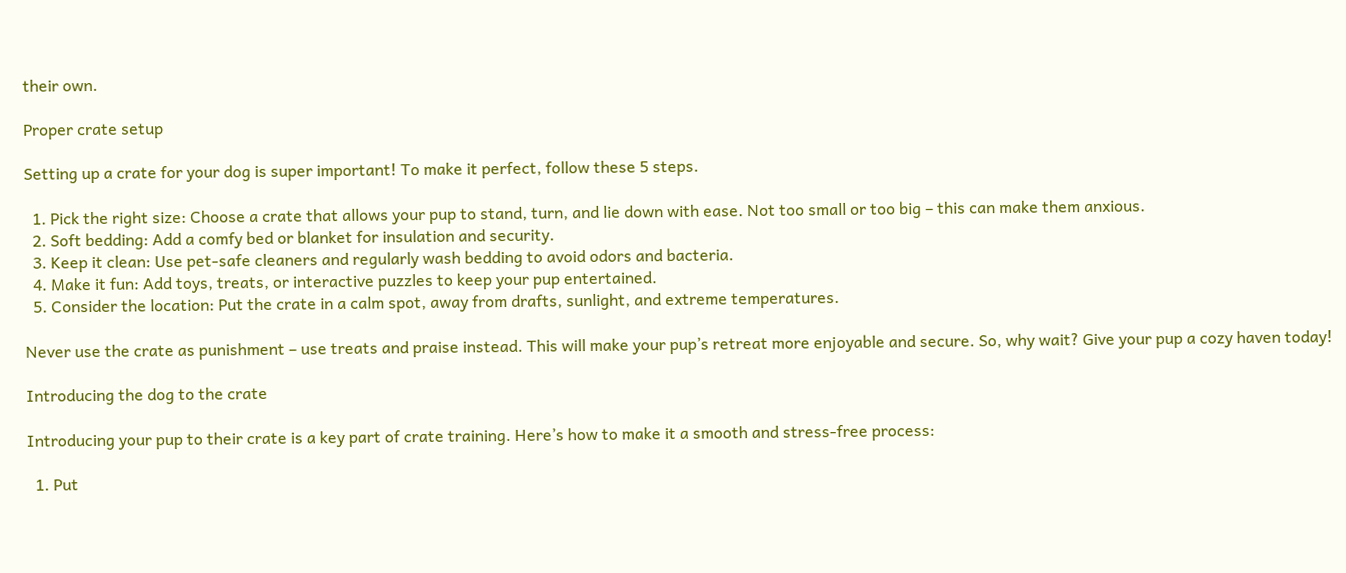their own.

Proper crate setup

Setting up a crate for your dog is super important! To make it perfect, follow these 5 steps.

  1. Pick the right size: Choose a crate that allows your pup to stand, turn, and lie down with ease. Not too small or too big – this can make them anxious.
  2. Soft bedding: Add a comfy bed or blanket for insulation and security.
  3. Keep it clean: Use pet-safe cleaners and regularly wash bedding to avoid odors and bacteria.
  4. Make it fun: Add toys, treats, or interactive puzzles to keep your pup entertained.
  5. Consider the location: Put the crate in a calm spot, away from drafts, sunlight, and extreme temperatures.

Never use the crate as punishment – use treats and praise instead. This will make your pup’s retreat more enjoyable and secure. So, why wait? Give your pup a cozy haven today!

Introducing the dog to the crate

Introducing your pup to their crate is a key part of crate training. Here’s how to make it a smooth and stress-free process:

  1. Put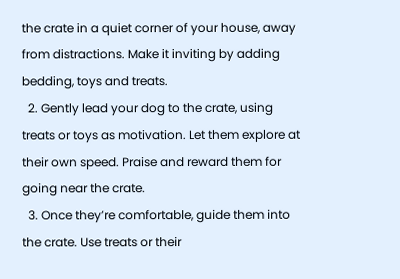the crate in a quiet corner of your house, away from distractions. Make it inviting by adding bedding, toys and treats.
  2. Gently lead your dog to the crate, using treats or toys as motivation. Let them explore at their own speed. Praise and reward them for going near the crate.
  3. Once they’re comfortable, guide them into the crate. Use treats or their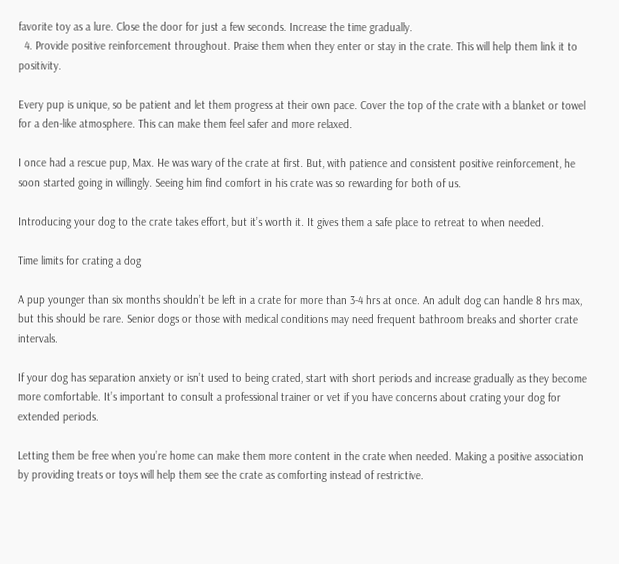favorite toy as a lure. Close the door for just a few seconds. Increase the time gradually.
  4. Provide positive reinforcement throughout. Praise them when they enter or stay in the crate. This will help them link it to positivity.

Every pup is unique, so be patient and let them progress at their own pace. Cover the top of the crate with a blanket or towel for a den-like atmosphere. This can make them feel safer and more relaxed.

I once had a rescue pup, Max. He was wary of the crate at first. But, with patience and consistent positive reinforcement, he soon started going in willingly. Seeing him find comfort in his crate was so rewarding for both of us.

Introducing your dog to the crate takes effort, but it’s worth it. It gives them a safe place to retreat to when needed.

Time limits for crating a dog

A pup younger than six months shouldn’t be left in a crate for more than 3-4 hrs at once. An adult dog can handle 8 hrs max, but this should be rare. Senior dogs or those with medical conditions may need frequent bathroom breaks and shorter crate intervals.

If your dog has separation anxiety or isn’t used to being crated, start with short periods and increase gradually as they become more comfortable. It’s important to consult a professional trainer or vet if you have concerns about crating your dog for extended periods.

Letting them be free when you’re home can make them more content in the crate when needed. Making a positive association by providing treats or toys will help them see the crate as comforting instead of restrictive.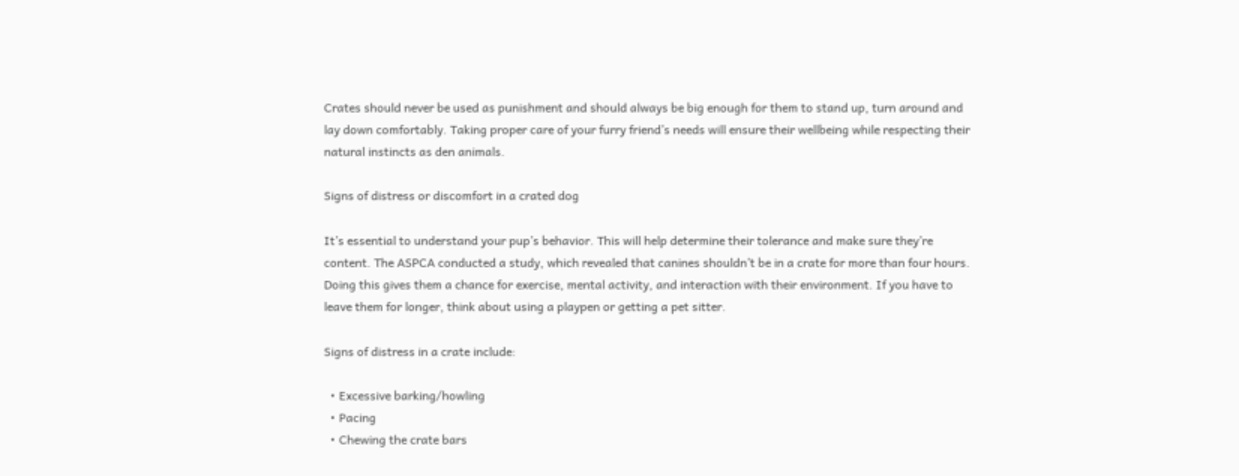Crates should never be used as punishment and should always be big enough for them to stand up, turn around and lay down comfortably. Taking proper care of your furry friend’s needs will ensure their wellbeing while respecting their natural instincts as den animals.

Signs of distress or discomfort in a crated dog

It’s essential to understand your pup’s behavior. This will help determine their tolerance and make sure they’re content. The ASPCA conducted a study, which revealed that canines shouldn’t be in a crate for more than four hours. Doing this gives them a chance for exercise, mental activity, and interaction with their environment. If you have to leave them for longer, think about using a playpen or getting a pet sitter.

Signs of distress in a crate include:

  • Excessive barking/howling
  • Pacing
  • Chewing the crate bars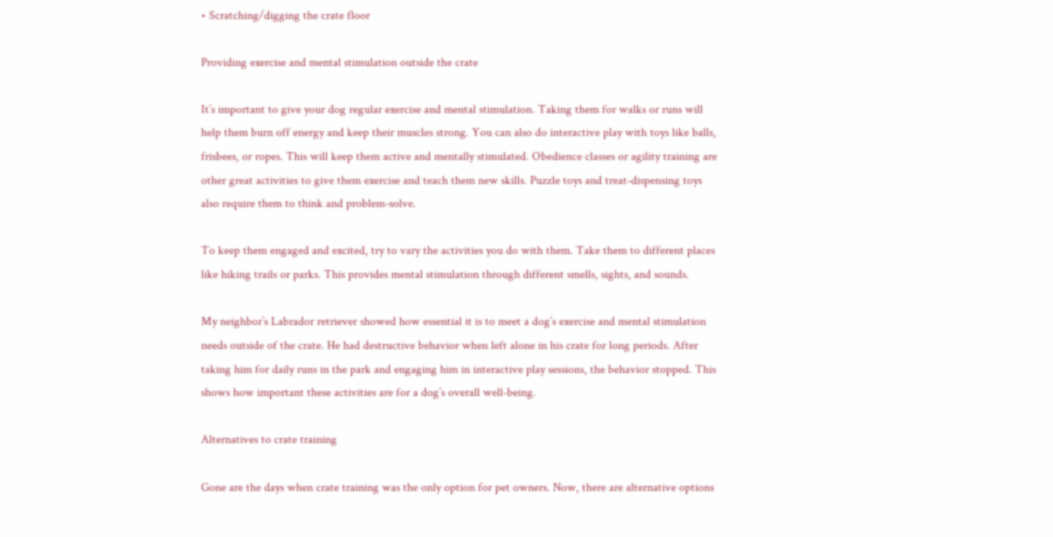• Scratching/digging the crate floor

Providing exercise and mental stimulation outside the crate

It’s important to give your dog regular exercise and mental stimulation. Taking them for walks or runs will help them burn off energy and keep their muscles strong. You can also do interactive play with toys like balls, frisbees, or ropes. This will keep them active and mentally stimulated. Obedience classes or agility training are other great activities to give them exercise and teach them new skills. Puzzle toys and treat-dispensing toys also require them to think and problem-solve.

To keep them engaged and excited, try to vary the activities you do with them. Take them to different places like hiking trails or parks. This provides mental stimulation through different smells, sights, and sounds.

My neighbor’s Labrador retriever showed how essential it is to meet a dog’s exercise and mental stimulation needs outside of the crate. He had destructive behavior when left alone in his crate for long periods. After taking him for daily runs in the park and engaging him in interactive play sessions, the behavior stopped. This shows how important these activities are for a dog’s overall well-being.

Alternatives to crate training

Gone are the days when crate training was the only option for pet owners. Now, there are alternative options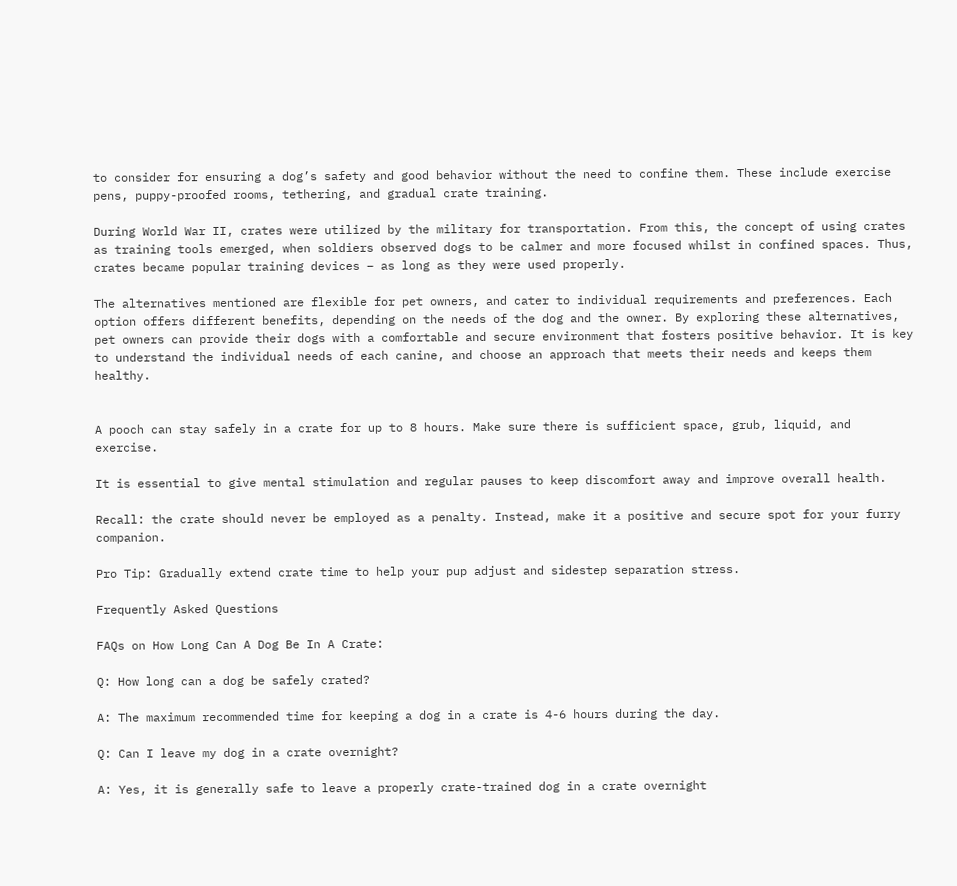to consider for ensuring a dog’s safety and good behavior without the need to confine them. These include exercise pens, puppy-proofed rooms, tethering, and gradual crate training.

During World War II, crates were utilized by the military for transportation. From this, the concept of using crates as training tools emerged, when soldiers observed dogs to be calmer and more focused whilst in confined spaces. Thus, crates became popular training devices – as long as they were used properly.

The alternatives mentioned are flexible for pet owners, and cater to individual requirements and preferences. Each option offers different benefits, depending on the needs of the dog and the owner. By exploring these alternatives, pet owners can provide their dogs with a comfortable and secure environment that fosters positive behavior. It is key to understand the individual needs of each canine, and choose an approach that meets their needs and keeps them healthy.


A pooch can stay safely in a crate for up to 8 hours. Make sure there is sufficient space, grub, liquid, and exercise.

It is essential to give mental stimulation and regular pauses to keep discomfort away and improve overall health.

Recall: the crate should never be employed as a penalty. Instead, make it a positive and secure spot for your furry companion.

Pro Tip: Gradually extend crate time to help your pup adjust and sidestep separation stress.

Frequently Asked Questions

FAQs on How Long Can A Dog Be In A Crate:

Q: How long can a dog be safely crated?

A: The maximum recommended time for keeping a dog in a crate is 4-6 hours during the day.

Q: Can I leave my dog in a crate overnight?

A: Yes, it is generally safe to leave a properly crate-trained dog in a crate overnight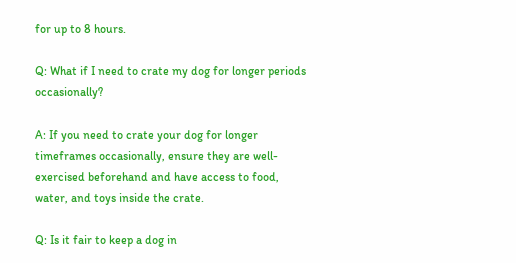for up to 8 hours.

Q: What if I need to crate my dog for longer periods occasionally?

A: If you need to crate your dog for longer timeframes occasionally, ensure they are well-exercised beforehand and have access to food, water, and toys inside the crate.

Q: Is it fair to keep a dog in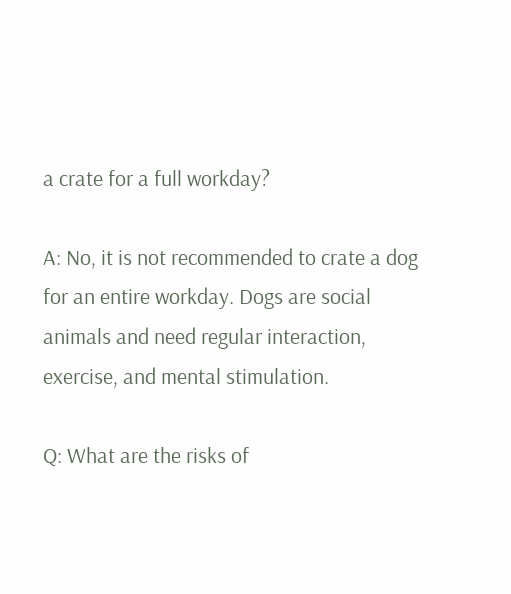a crate for a full workday?

A: No, it is not recommended to crate a dog for an entire workday. Dogs are social animals and need regular interaction, exercise, and mental stimulation.

Q: What are the risks of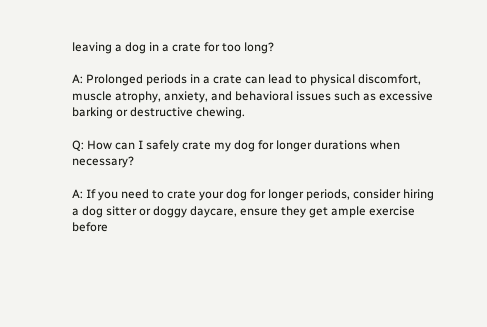leaving a dog in a crate for too long?

A: Prolonged periods in a crate can lead to physical discomfort, muscle atrophy, anxiety, and behavioral issues such as excessive barking or destructive chewing.

Q: How can I safely crate my dog for longer durations when necessary?

A: If you need to crate your dog for longer periods, consider hiring a dog sitter or doggy daycare, ensure they get ample exercise before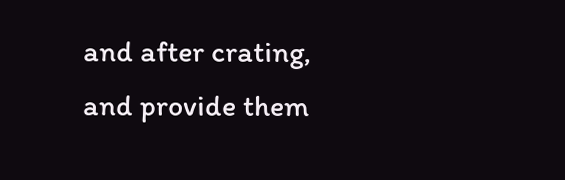and after crating, and provide them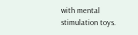with mental stimulation toys.